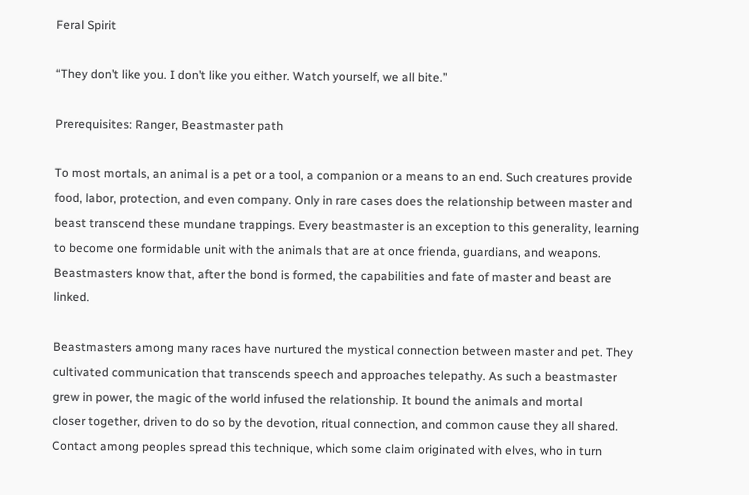Feral Spirit

“They don’t like you. I don’t like you either. Watch yourself, we all bite.”

Prerequisites: Ranger, Beastmaster path

To most mortals, an animal is a pet or a tool, a companion or a means to an end. Such creatures provide food, labor, protection, and even company. Only in rare cases does the relationship between master and beast transcend these mundane trappings. Every beastmaster is an exception to this generality, learning to become one formidable unit with the animals that are at once frienda, guardians, and weapons. Beastmasters know that, after the bond is formed, the capabilities and fate of master and beast are linked.

Beastmasters among many races have nurtured the mystical connection between master and pet. They cultivated communication that transcends speech and approaches telepathy. As such a beastmaster
grew in power, the magic of the world infused the relationship. It bound the animals and mortal
closer together, driven to do so by the devotion, ritual connection, and common cause they all shared. Contact among peoples spread this technique, which some claim originated with elves, who in turn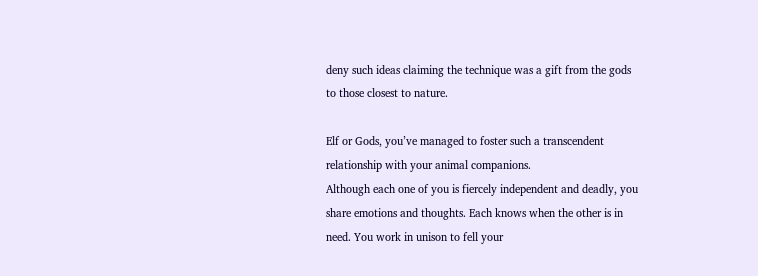deny such ideas claiming the technique was a gift from the gods to those closest to nature.

Elf or Gods, you’ve managed to foster such a transcendent relationship with your animal companions.
Although each one of you is fiercely independent and deadly, you share emotions and thoughts. Each knows when the other is in need. You work in unison to fell your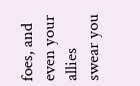foes, and even your allies swear you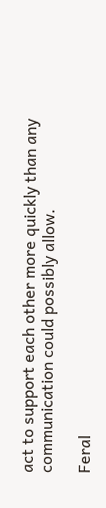act to support each other more quickly than any communication could possibly allow.

Feral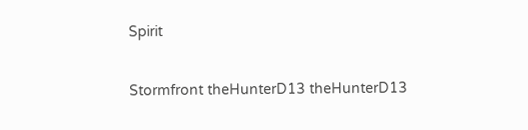Spirit

Stormfront theHunterD13 theHunterD13